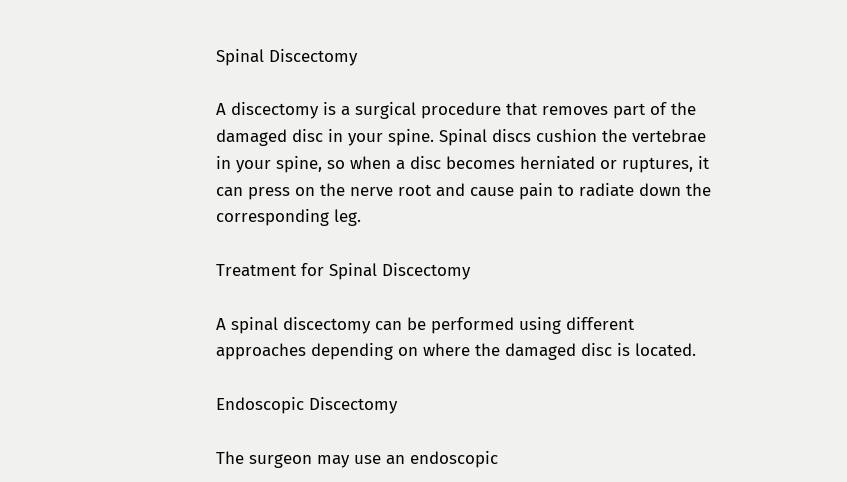Spinal Discectomy

A discectomy is a surgical procedure that removes part of the damaged disc in your spine. Spinal discs cushion the vertebrae in your spine, so when a disc becomes herniated or ruptures, it can press on the nerve root and cause pain to radiate down the corresponding leg.

Treatment for Spinal Discectomy

A spinal discectomy can be performed using different approaches depending on where the damaged disc is located.

Endoscopic Discectomy

The surgeon may use an endoscopic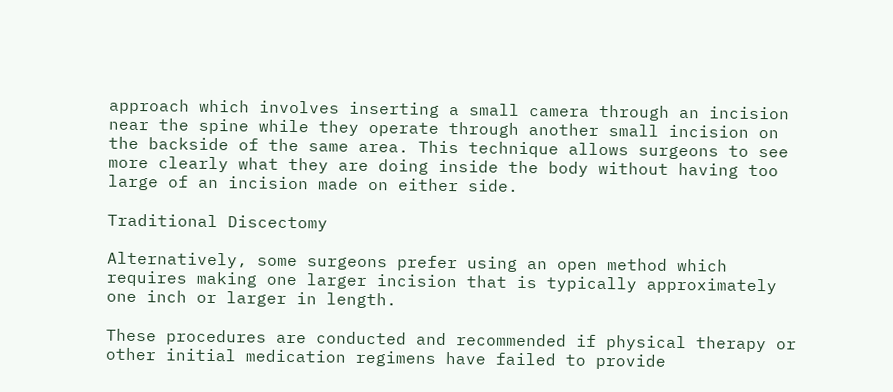approach which involves inserting a small camera through an incision near the spine while they operate through another small incision on the backside of the same area. This technique allows surgeons to see more clearly what they are doing inside the body without having too large of an incision made on either side.

Traditional Discectomy

Alternatively, some surgeons prefer using an open method which requires making one larger incision that is typically approximately one inch or larger in length.

These procedures are conducted and recommended if physical therapy or other initial medication regimens have failed to provide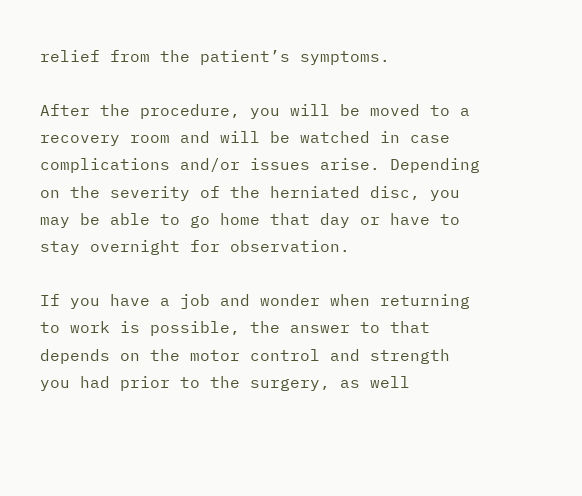relief from the patient’s symptoms.

After the procedure, you will be moved to a recovery room and will be watched in case complications and/or issues arise. Depending on the severity of the herniated disc, you may be able to go home that day or have to stay overnight for observation.

If you have a job and wonder when returning to work is possible, the answer to that depends on the motor control and strength you had prior to the surgery, as well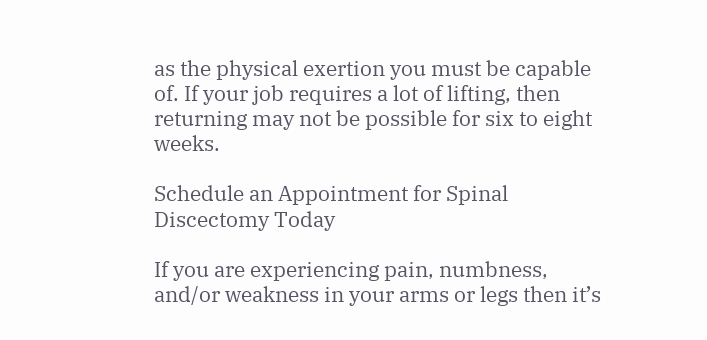as the physical exertion you must be capable of. If your job requires a lot of lifting, then returning may not be possible for six to eight weeks.

Schedule an Appointment for Spinal Discectomy Today

If you are experiencing pain, numbness, and/or weakness in your arms or legs then it’s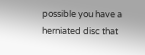possible you have a herniated disc that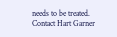needs to be treated. Contact Hart Garner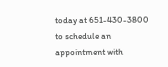today at 651-430-3800 to schedule an appointment with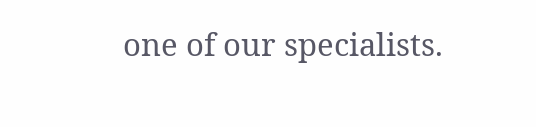one of our specialists.